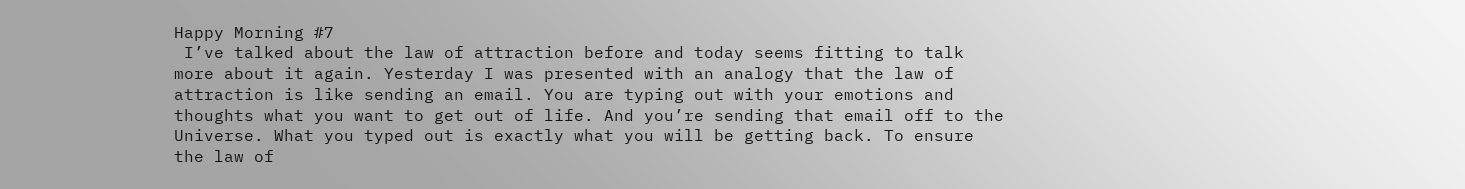Happy Morning #7
 I’ve talked about the law of attraction before and today seems fitting to talk more about it again. Yesterday I was presented with an analogy that the law of attraction is like sending an email. You are typing out with your emotions and thoughts what you want to get out of life. And you’re sending that email off to the Universe. What you typed out is exactly what you will be getting back. To ensure the law of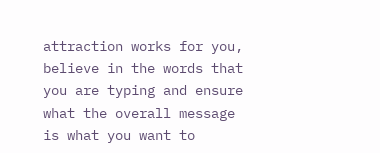attraction works for you, believe in the words that you are typing and ensure what the overall message is what you want to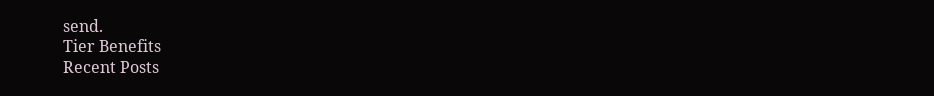send.
Tier Benefits
Recent Posts